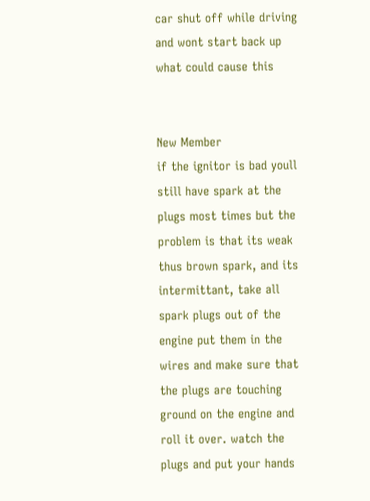car shut off while driving and wont start back up what could cause this


New Member
if the ignitor is bad youll still have spark at the plugs most times but the problem is that its weak thus brown spark, and its intermittant, take all spark plugs out of the engine put them in the wires and make sure that the plugs are touching ground on the engine and roll it over. watch the plugs and put your hands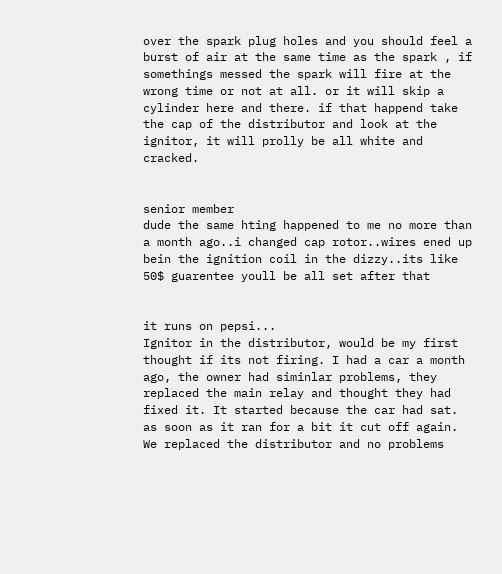over the spark plug holes and you should feel a burst of air at the same time as the spark , if somethings messed the spark will fire at the wrong time or not at all. or it will skip a cylinder here and there. if that happend take the cap of the distributor and look at the ignitor, it will prolly be all white and cracked.


senior member
dude the same hting happened to me no more than a month ago..i changed cap rotor..wires ened up bein the ignition coil in the dizzy..its like 50$ guarentee youll be all set after that


it runs on pepsi...
Ignitor in the distributor, would be my first thought if its not firing. I had a car a month ago, the owner had siminlar problems, they replaced the main relay and thought they had fixed it. It started because the car had sat. as soon as it ran for a bit it cut off again. We replaced the distributor and no problems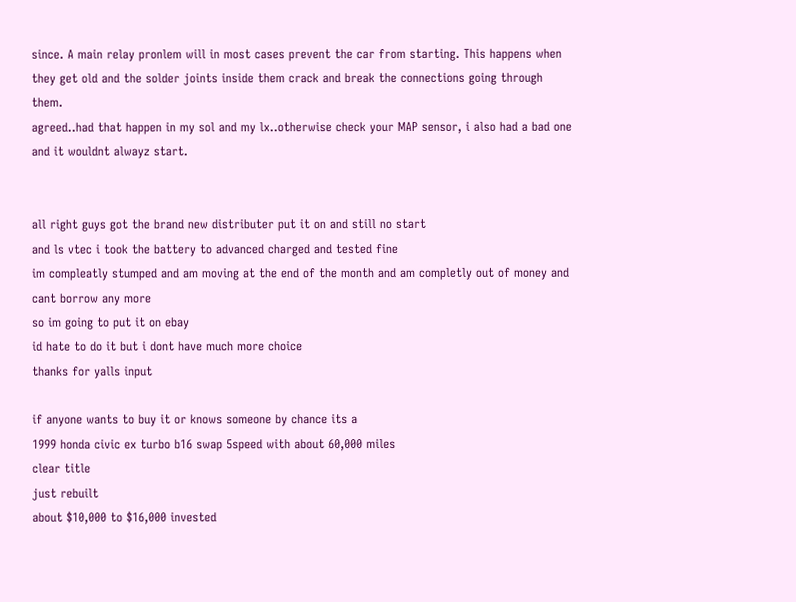since. A main relay pronlem will in most cases prevent the car from starting. This happens when they get old and the solder joints inside them crack and break the connections going through them.
agreed..had that happen in my sol and my lx..otherwise check your MAP sensor, i also had a bad one and it wouldnt alwayz start.


all right guys got the brand new distributer put it on and still no start
and ls vtec i took the battery to advanced charged and tested fine
im compleatly stumped and am moving at the end of the month and am completly out of money and cant borrow any more
so im going to put it on ebay
id hate to do it but i dont have much more choice
thanks for yalls input

if anyone wants to buy it or knows someone by chance its a
1999 honda civic ex turbo b16 swap 5speed with about 60,000 miles
clear title
just rebuilt
about $10,000 to $16,000 invested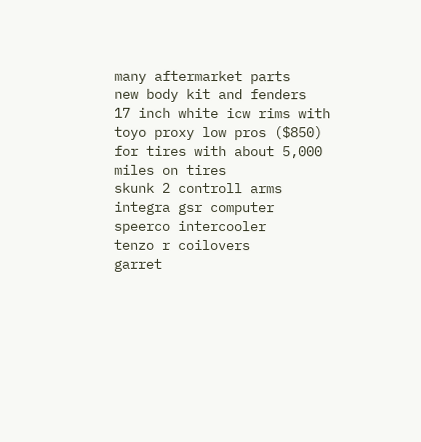many aftermarket parts
new body kit and fenders
17 inch white icw rims with toyo proxy low pros ($850) for tires with about 5,000 miles on tires
skunk 2 controll arms
integra gsr computer
speerco intercooler
tenzo r coilovers
garret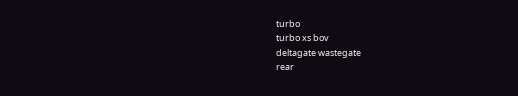turbo
turbo xs bov
deltagate wastegate
rear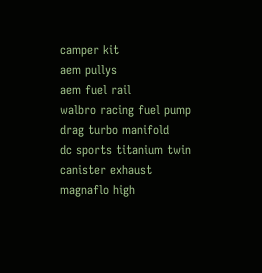camper kit
aem pullys
aem fuel rail
walbro racing fuel pump
drag turbo manifold
dc sports titanium twin canister exhaust
magnaflo high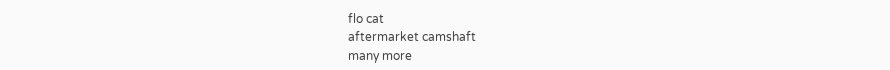flo cat
aftermarket camshaft
many more